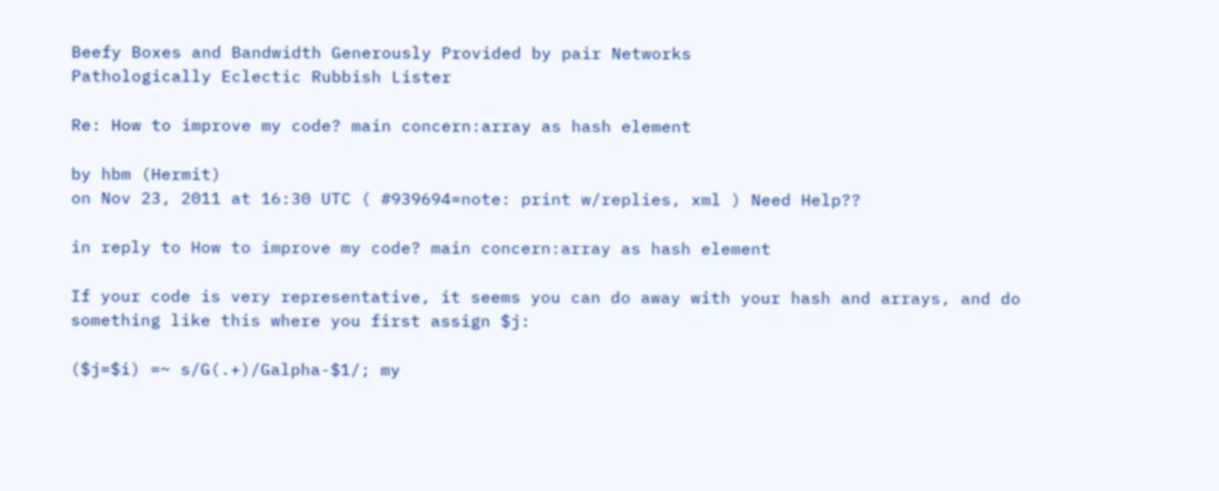Beefy Boxes and Bandwidth Generously Provided by pair Networks
Pathologically Eclectic Rubbish Lister

Re: How to improve my code? main concern:array as hash element

by hbm (Hermit)
on Nov 23, 2011 at 16:30 UTC ( #939694=note: print w/replies, xml ) Need Help??

in reply to How to improve my code? main concern:array as hash element

If your code is very representative, it seems you can do away with your hash and arrays, and do something like this where you first assign $j:

($j=$i) =~ s/G(.+)/Galpha-$1/; my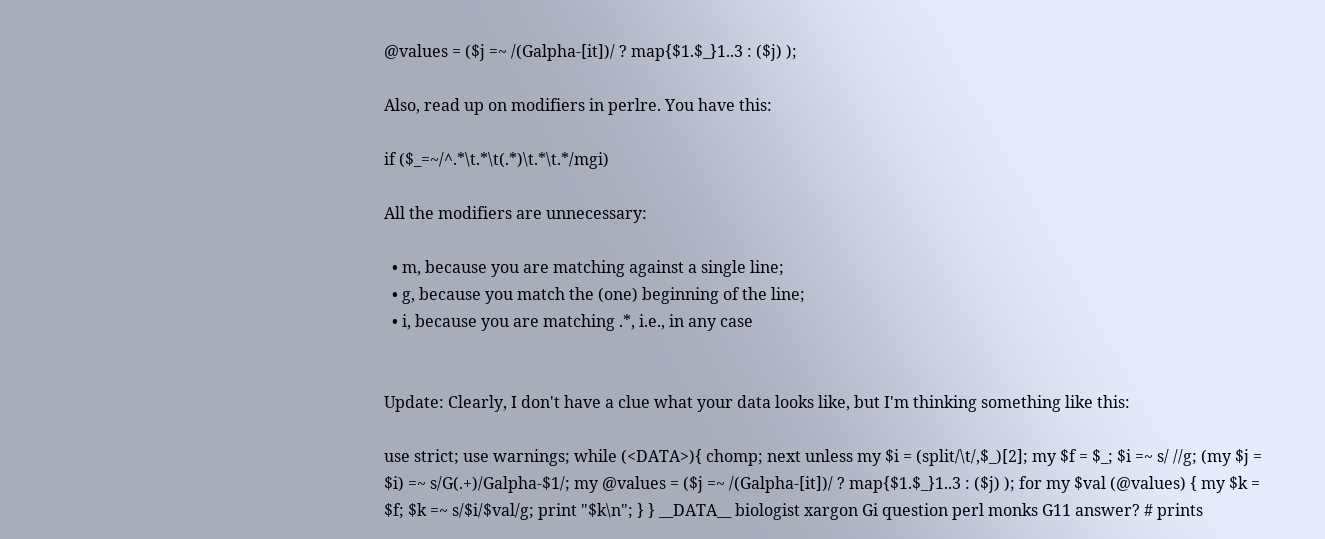@values = ($j =~ /(Galpha-[it])/ ? map{$1.$_}1..3 : ($j) );

Also, read up on modifiers in perlre. You have this:

if ($_=~/^.*\t.*\t(.*)\t.*\t.*/mgi)

All the modifiers are unnecessary:

  • m, because you are matching against a single line;
  • g, because you match the (one) beginning of the line;
  • i, because you are matching .*, i.e., in any case


Update: Clearly, I don't have a clue what your data looks like, but I'm thinking something like this:

use strict; use warnings; while (<DATA>){ chomp; next unless my $i = (split/\t/,$_)[2]; my $f = $_; $i =~ s/ //g; (my $j = $i) =~ s/G(.+)/Galpha-$1/; my @values = ($j =~ /(Galpha-[it])/ ? map{$1.$_}1..3 : ($j) ); for my $val (@values) { my $k = $f; $k =~ s/$i/$val/g; print "$k\n"; } } __DATA__ biologist xargon Gi question perl monks G11 answer? # prints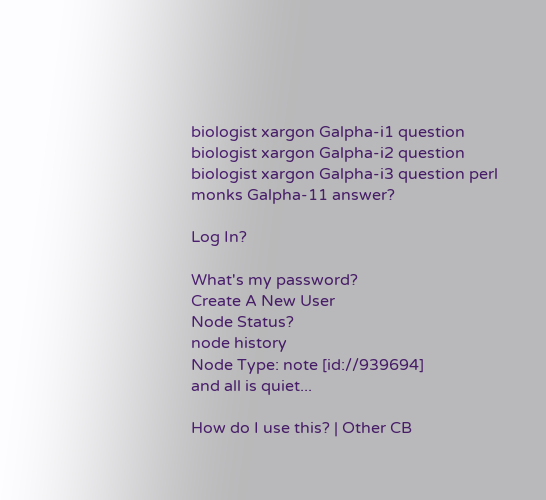biologist xargon Galpha-i1 question biologist xargon Galpha-i2 question biologist xargon Galpha-i3 question perl monks Galpha-11 answer?

Log In?

What's my password?
Create A New User
Node Status?
node history
Node Type: note [id://939694]
and all is quiet...

How do I use this? | Other CB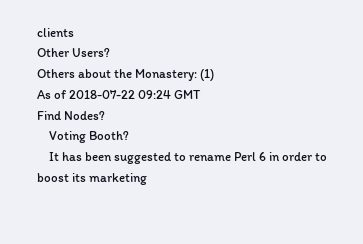clients
Other Users?
Others about the Monastery: (1)
As of 2018-07-22 09:24 GMT
Find Nodes?
    Voting Booth?
    It has been suggested to rename Perl 6 in order to boost its marketing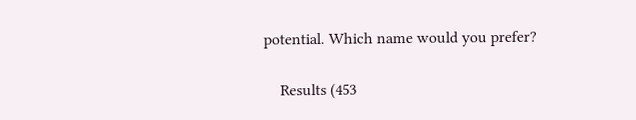potential. Which name would you prefer?

    Results (453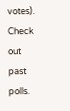votes). Check out past polls.